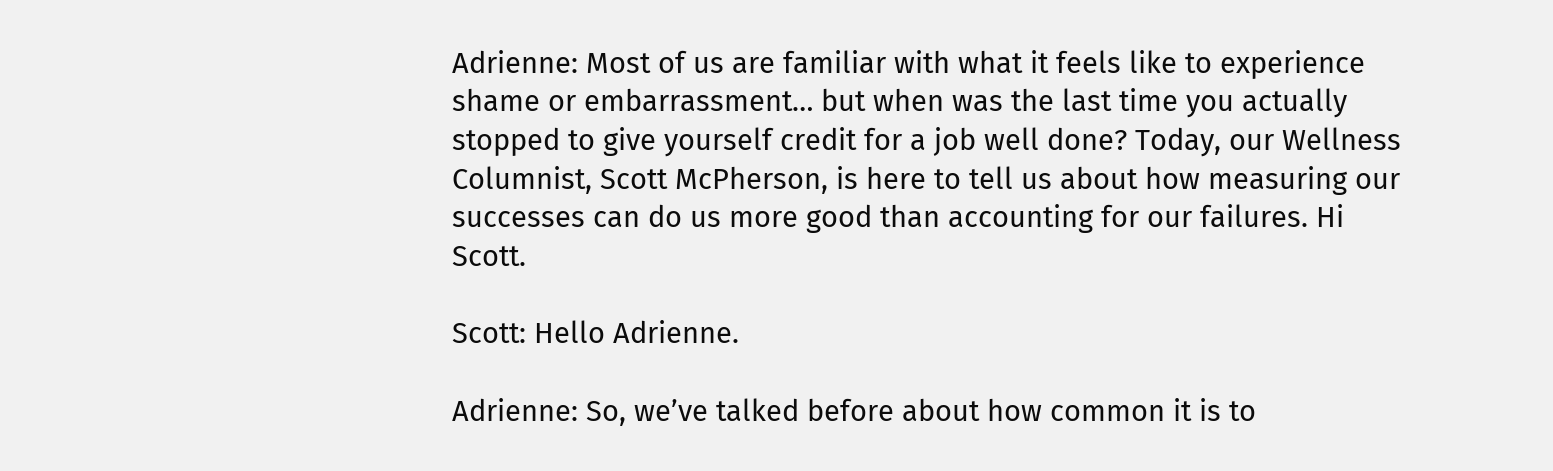Adrienne: Most of us are familiar with what it feels like to experience shame or embarrassment… but when was the last time you actually stopped to give yourself credit for a job well done? Today, our Wellness Columnist, Scott McPherson, is here to tell us about how measuring our successes can do us more good than accounting for our failures. Hi Scott.

Scott: Hello Adrienne.

Adrienne: So, we’ve talked before about how common it is to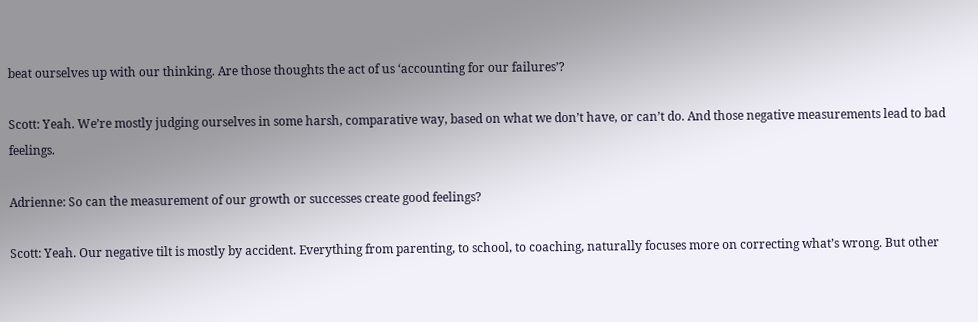beat ourselves up with our thinking. Are those thoughts the act of us ‘accounting for our failures’?

Scott: Yeah. We’re mostly judging ourselves in some harsh, comparative way, based on what we don’t have, or can’t do. And those negative measurements lead to bad feelings.

Adrienne: So can the measurement of our growth or successes create good feelings?

Scott: Yeah. Our negative tilt is mostly by accident. Everything from parenting, to school, to coaching, naturally focuses more on correcting what’s wrong. But other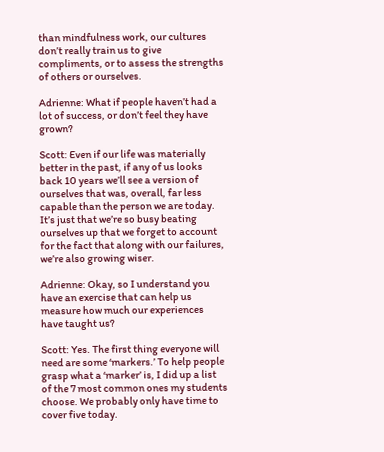than mindfulness work, our cultures don’t really train us to give compliments, or to assess the strengths of others or ourselves.

Adrienne: What if people haven’t had a lot of success, or don’t feel they have grown?

Scott: Even if our life was materially better in the past, if any of us looks back 10 years we’ll see a version of ourselves that was, overall, far less capable than the person we are today. It’s just that we’re so busy beating ourselves up that we forget to account for the fact that along with our failures, we’re also growing wiser.

Adrienne: Okay, so I understand you have an exercise that can help us measure how much our experiences have taught us?

Scott: Yes. The first thing everyone will need are some ‘markers.’ To help people grasp what a ‘marker’ is, I did up a list of the 7 most common ones my students choose. We probably only have time to cover five today.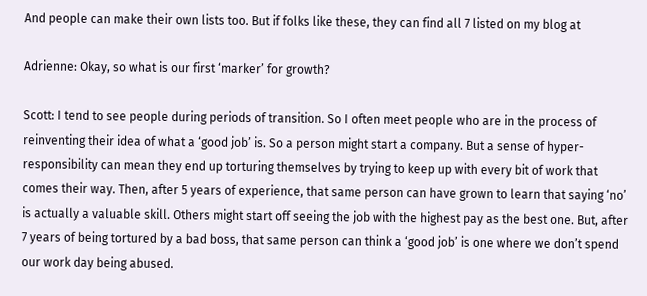And people can make their own lists too. But if folks like these, they can find all 7 listed on my blog at

Adrienne: Okay, so what is our first ‘marker’ for growth?

Scott: I tend to see people during periods of transition. So I often meet people who are in the process of reinventing their idea of what a ‘good job’ is. So a person might start a company. But a sense of hyper-responsibility can mean they end up torturing themselves by trying to keep up with every bit of work that comes their way. Then, after 5 years of experience, that same person can have grown to learn that saying ‘no’ is actually a valuable skill. Others might start off seeing the job with the highest pay as the best one. But, after 7 years of being tortured by a bad boss, that same person can think a ‘good job’ is one where we don’t spend our work day being abused.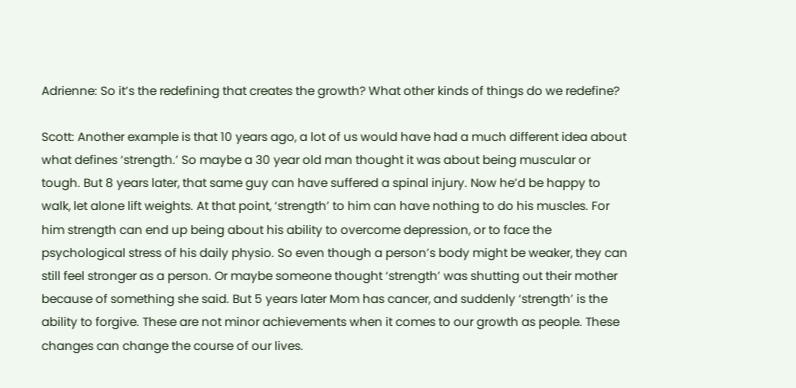Adrienne: So it’s the redefining that creates the growth? What other kinds of things do we redefine?

Scott: Another example is that 10 years ago, a lot of us would have had a much different idea about what defines ‘strength.’ So maybe a 30 year old man thought it was about being muscular or tough. But 8 years later, that same guy can have suffered a spinal injury. Now he’d be happy to walk, let alone lift weights. At that point, ‘strength’ to him can have nothing to do his muscles. For him strength can end up being about his ability to overcome depression, or to face the psychological stress of his daily physio. So even though a person’s body might be weaker, they can still feel stronger as a person. Or maybe someone thought ‘strength’ was shutting out their mother because of something she said. But 5 years later Mom has cancer, and suddenly ‘strength’ is the ability to forgive. These are not minor achievements when it comes to our growth as people. These changes can change the course of our lives.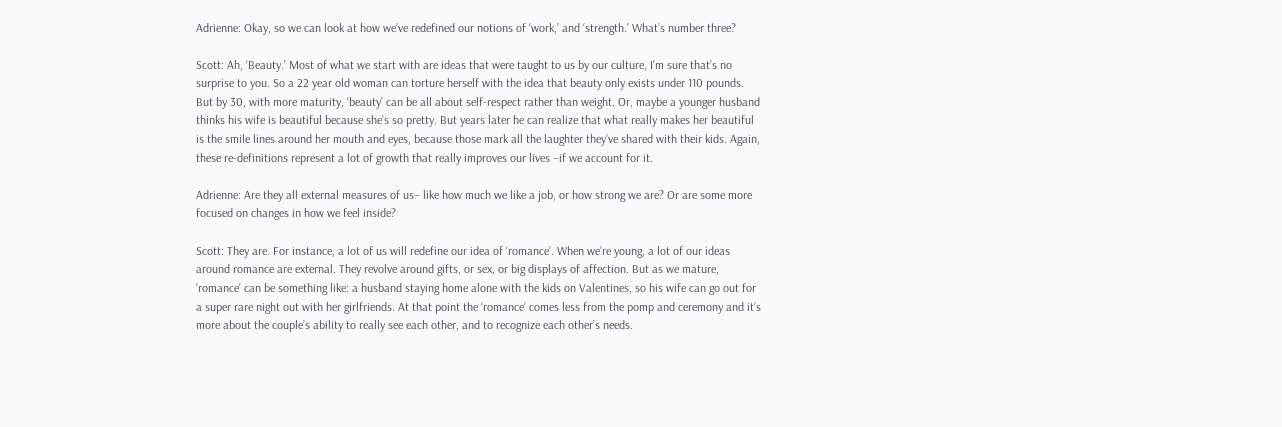Adrienne: Okay, so we can look at how we’ve redefined our notions of ‘work,’ and ‘strength.’ What’s number three?

Scott: Ah, ‘Beauty.’ Most of what we start with are ideas that were taught to us by our culture, I’m sure that’s no surprise to you. So a 22 year old woman can torture herself with the idea that beauty only exists under 110 pounds. But by 30, with more maturity, ‘beauty’ can be all about self-respect rather than weight. Or, maybe a younger husband thinks his wife is beautiful because she’s so pretty. But years later he can realize that what really makes her beautiful is the smile lines around her mouth and eyes, because those mark all the laughter they’ve shared with their kids. Again, these re-definitions represent a lot of growth that really improves our lives –if we account for it.

Adrienne: Are they all external measures of us– like how much we like a job, or how strong we are? Or are some more focused on changes in how we feel inside?

Scott: They are. For instance, a lot of us will redefine our idea of ‘romance’. When we’re young, a lot of our ideas around romance are external. They revolve around gifts, or sex, or big displays of affection. But as we mature, ‘romance’ can be something like: a husband staying home alone with the kids on Valentines, so his wife can go out for a super rare night out with her girlfriends. At that point the ‘romance’ comes less from the pomp and ceremony and it’s more about the couple’s ability to really see each other, and to recognize each other’s needs.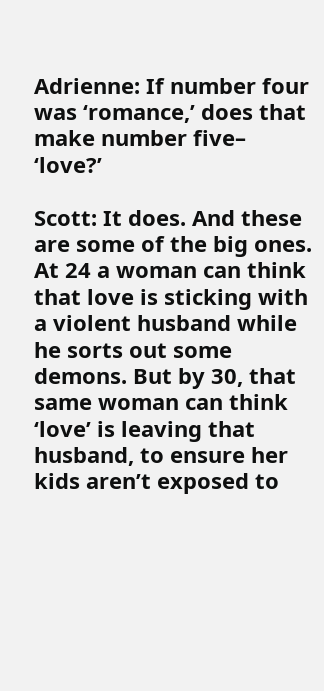Adrienne: If number four was ‘romance,’ does that make number five– ‘love?’

Scott: It does. And these are some of the big ones. At 24 a woman can think that love is sticking with a violent husband while he sorts out some demons. But by 30, that same woman can think ‘love’ is leaving that husband, to ensure her kids aren’t exposed to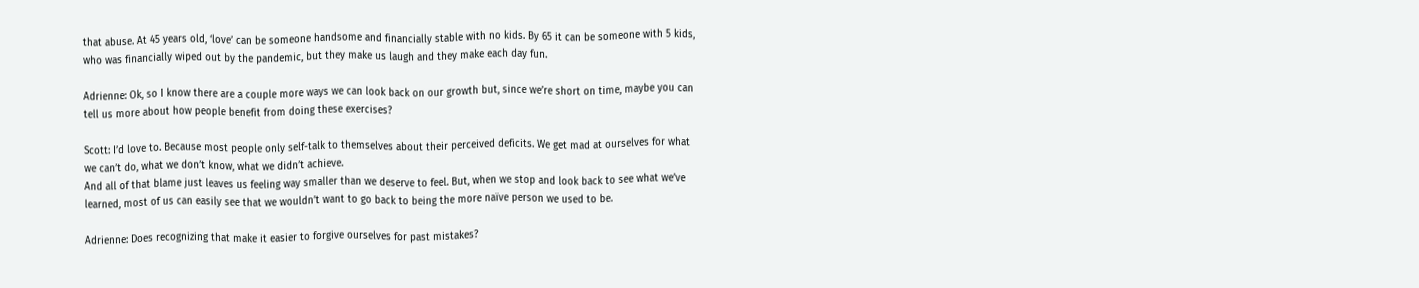that abuse. At 45 years old, ‘love’ can be someone handsome and financially stable with no kids. By 65 it can be someone with 5 kids, who was financially wiped out by the pandemic, but they make us laugh and they make each day fun.

Adrienne: Ok, so I know there are a couple more ways we can look back on our growth but, since we’re short on time, maybe you can tell us more about how people benefit from doing these exercises?

Scott: I’d love to. Because most people only self-talk to themselves about their perceived deficits. We get mad at ourselves for what we can’t do, what we don’t know, what we didn’t achieve.
And all of that blame just leaves us feeling way smaller than we deserve to feel. But, when we stop and look back to see what we’ve learned, most of us can easily see that we wouldn’t want to go back to being the more naïve person we used to be.

Adrienne: Does recognizing that make it easier to forgive ourselves for past mistakes?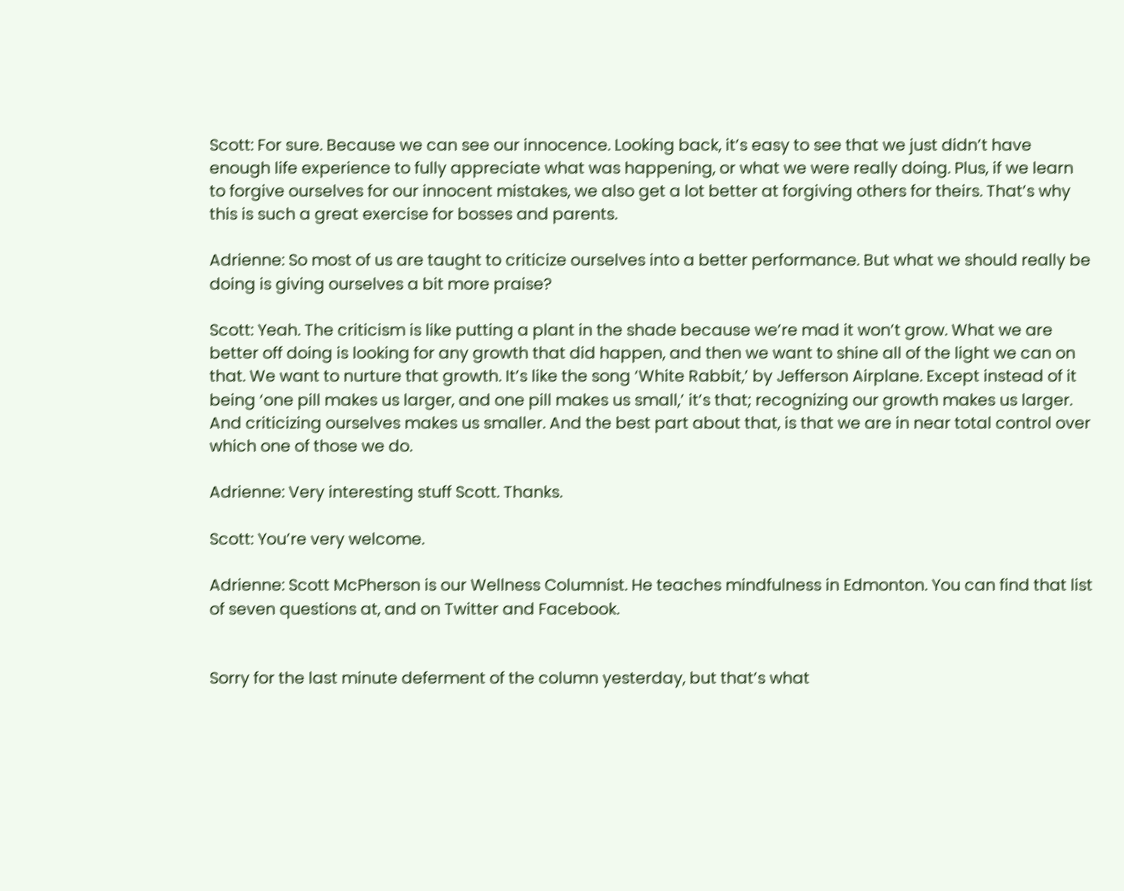Scott: For sure. Because we can see our innocence. Looking back, it’s easy to see that we just didn’t have enough life experience to fully appreciate what was happening, or what we were really doing. Plus, if we learn to forgive ourselves for our innocent mistakes, we also get a lot better at forgiving others for theirs. That’s why this is such a great exercise for bosses and parents.

Adrienne: So most of us are taught to criticize ourselves into a better performance. But what we should really be doing is giving ourselves a bit more praise?

Scott: Yeah. The criticism is like putting a plant in the shade because we’re mad it won’t grow. What we are better off doing is looking for any growth that did happen, and then we want to shine all of the light we can on that. We want to nurture that growth. It’s like the song ‘White Rabbit,’ by Jefferson Airplane. Except instead of it being ‘one pill makes us larger, and one pill makes us small,’ it’s that; recognizing our growth makes us larger. And criticizing ourselves makes us smaller. And the best part about that, is that we are in near total control over which one of those we do.

Adrienne: Very interesting stuff Scott. Thanks.

Scott: You’re very welcome.

Adrienne: Scott McPherson is our Wellness Columnist. He teaches mindfulness in Edmonton. You can find that list of seven questions at, and on Twitter and Facebook.


Sorry for the last minute deferment of the column yesterday, but that’s what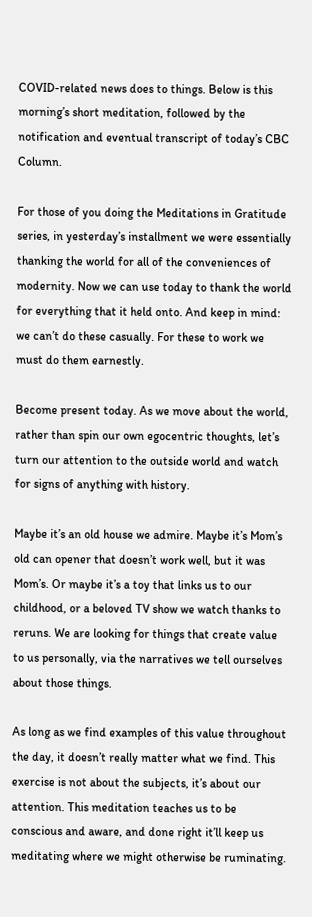COVID-related news does to things. Below is this morning’s short meditation, followed by the notification and eventual transcript of today’s CBC Column.

For those of you doing the Meditations in Gratitude series, in yesterday’s installment we were essentially thanking the world for all of the conveniences of modernity. Now we can use today to thank the world for everything that it held onto. And keep in mind: we can’t do these casually. For these to work we must do them earnestly.

Become present today. As we move about the world, rather than spin our own egocentric thoughts, let’s turn our attention to the outside world and watch for signs of anything with history.

Maybe it’s an old house we admire. Maybe it’s Mom’s old can opener that doesn’t work well, but it was Mom’s. Or maybe it’s a toy that links us to our childhood, or a beloved TV show we watch thanks to reruns. We are looking for things that create value to us personally, via the narratives we tell ourselves about those things.

As long as we find examples of this value throughout the day, it doesn’t really matter what we find. This exercise is not about the subjects, it’s about our attention. This meditation teaches us to be conscious and aware, and done right it’ll keep us meditating where we might otherwise be ruminating.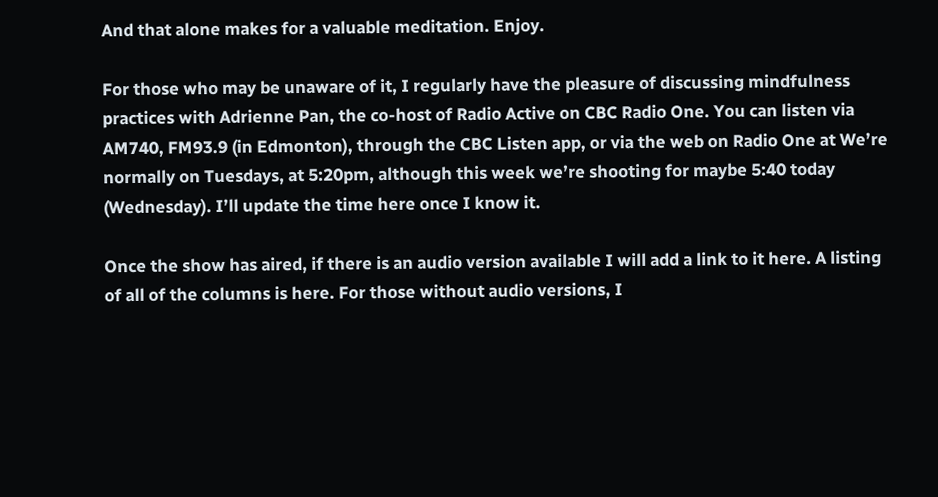And that alone makes for a valuable meditation. Enjoy.

For those who may be unaware of it, I regularly have the pleasure of discussing mindfulness practices with Adrienne Pan, the co-host of Radio Active on CBC Radio One. You can listen via AM740, FM93.9 (in Edmonton), through the CBC Listen app, or via the web on Radio One at We’re normally on Tuesdays, at 5:20pm, although this week we’re shooting for maybe 5:40 today (Wednesday). I’ll update the time here once I know it.

Once the show has aired, if there is an audio version available I will add a link to it here. A listing of all of the columns is here. For those without audio versions, I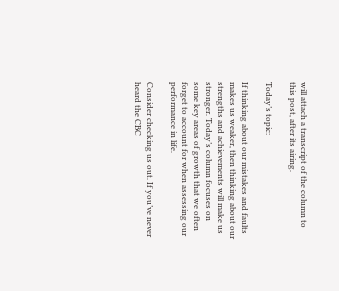will attach a transcript of the column to this post, after its airing.

Today’s topic:

If thinking about our mistakes and faults makes us weaker, then thinking about our strengths and achievements will make us stronger. Today’s column focuses on some key areas of growth that we often forget to account for when assessing our performance in life.

Consider checking us out. If you’ve never heard the CBC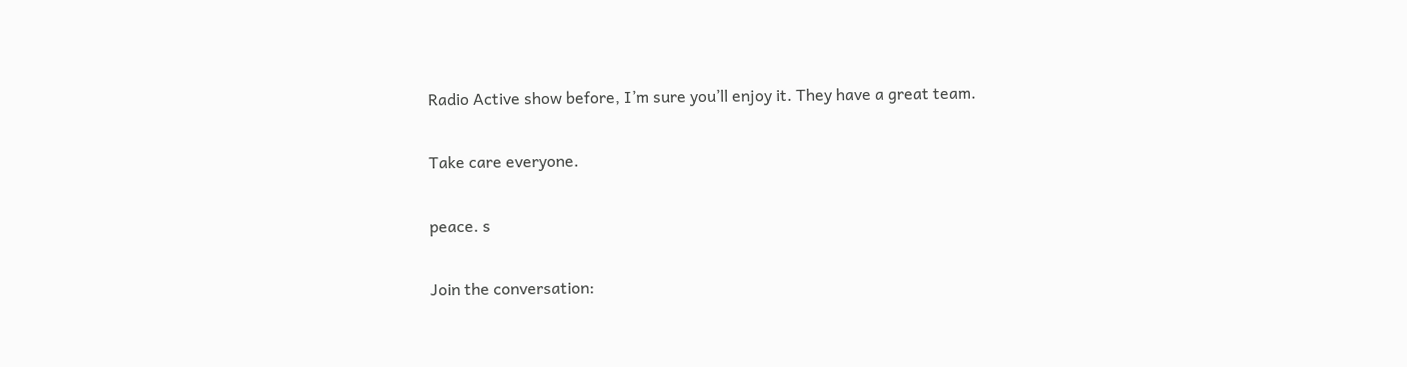Radio Active show before, I’m sure you’ll enjoy it. They have a great team.

Take care everyone.

peace. s

Join the conversation: